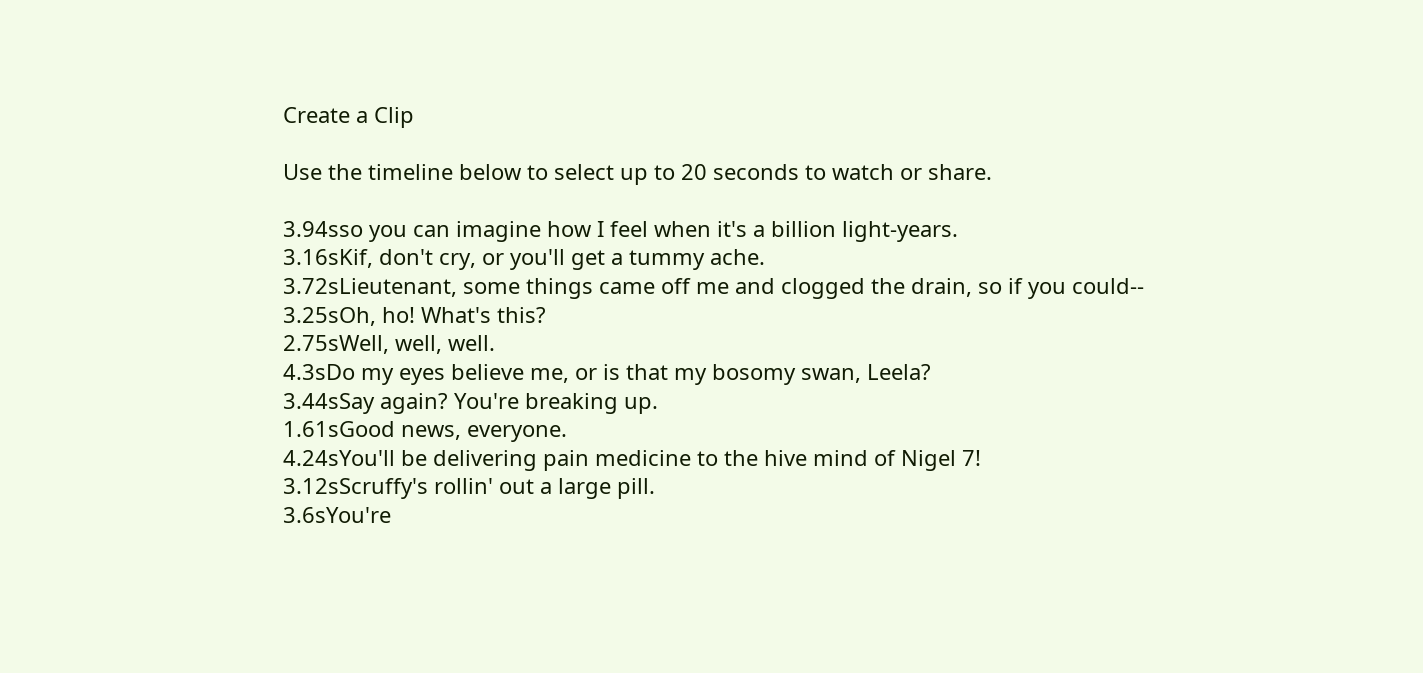Create a Clip

Use the timeline below to select up to 20 seconds to watch or share.

3.94sso you can imagine how I feel when it's a billion light-years.
3.16sKif, don't cry, or you'll get a tummy ache.
3.72sLieutenant, some things came off me and clogged the drain, so if you could--
3.25sOh, ho! What's this?
2.75sWell, well, well.
4.3sDo my eyes believe me, or is that my bosomy swan, Leela?
3.44sSay again? You're breaking up.
1.61sGood news, everyone.
4.24sYou'll be delivering pain medicine to the hive mind of Nigel 7!
3.12sScruffy's rollin' out a large pill.
3.6sYou're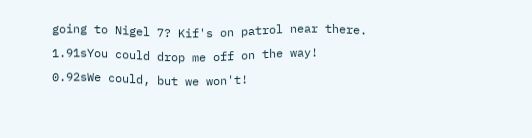going to Nigel 7? Kif's on patrol near there.
1.91sYou could drop me off on the way!
0.92sWe could, but we won't!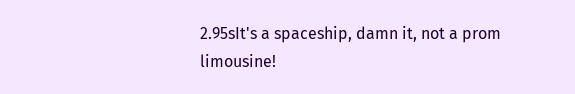2.95sIt's a spaceship, damn it, not a prom limousine!